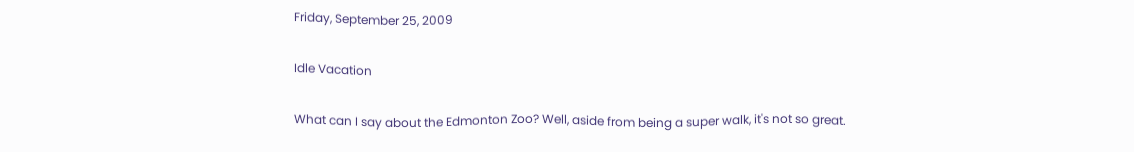Friday, September 25, 2009

Idle Vacation

What can I say about the Edmonton Zoo? Well, aside from being a super walk, it's not so great.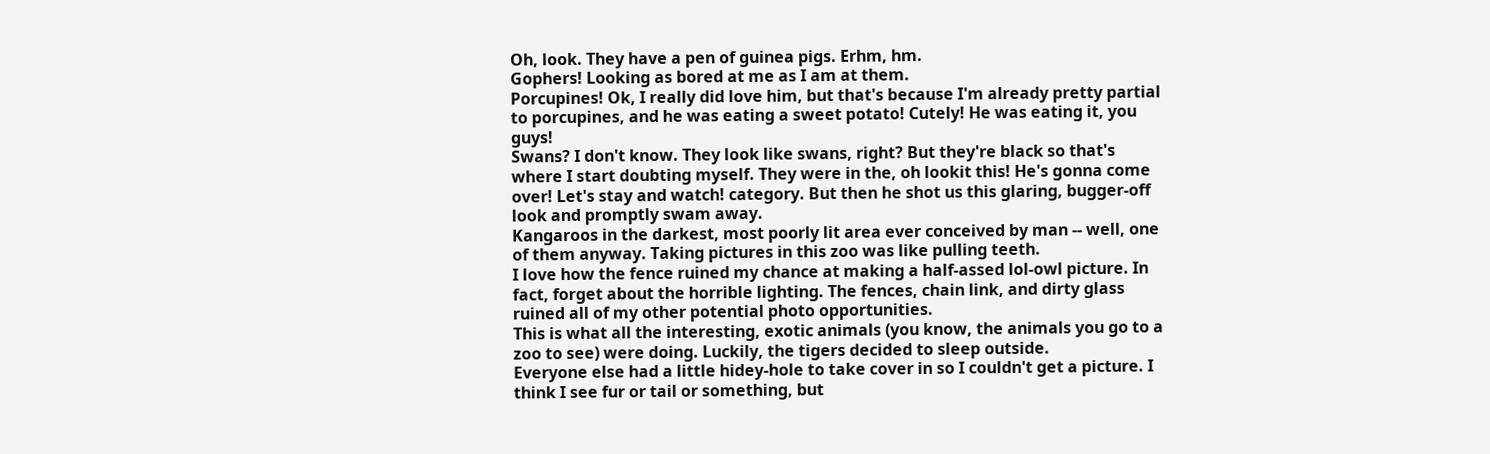Oh, look. They have a pen of guinea pigs. Erhm, hm.
Gophers! Looking as bored at me as I am at them.
Porcupines! Ok, I really did love him, but that's because I'm already pretty partial to porcupines, and he was eating a sweet potato! Cutely! He was eating it, you guys!
Swans? I don't know. They look like swans, right? But they're black so that's where I start doubting myself. They were in the, oh lookit this! He's gonna come over! Let's stay and watch! category. But then he shot us this glaring, bugger-off look and promptly swam away.
Kangaroos in the darkest, most poorly lit area ever conceived by man -- well, one of them anyway. Taking pictures in this zoo was like pulling teeth.
I love how the fence ruined my chance at making a half-assed lol-owl picture. In fact, forget about the horrible lighting. The fences, chain link, and dirty glass ruined all of my other potential photo opportunities.
This is what all the interesting, exotic animals (you know, the animals you go to a zoo to see) were doing. Luckily, the tigers decided to sleep outside.
Everyone else had a little hidey-hole to take cover in so I couldn't get a picture. I think I see fur or tail or something, but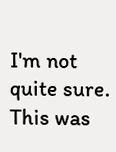I'm not quite sure.
This was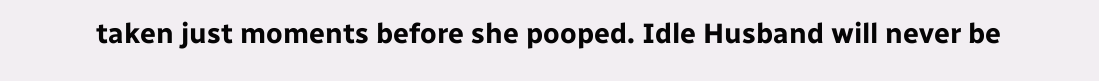taken just moments before she pooped. Idle Husband will never be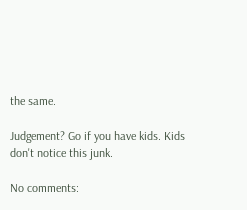the same.

Judgement? Go if you have kids. Kids don't notice this junk.

No comments: